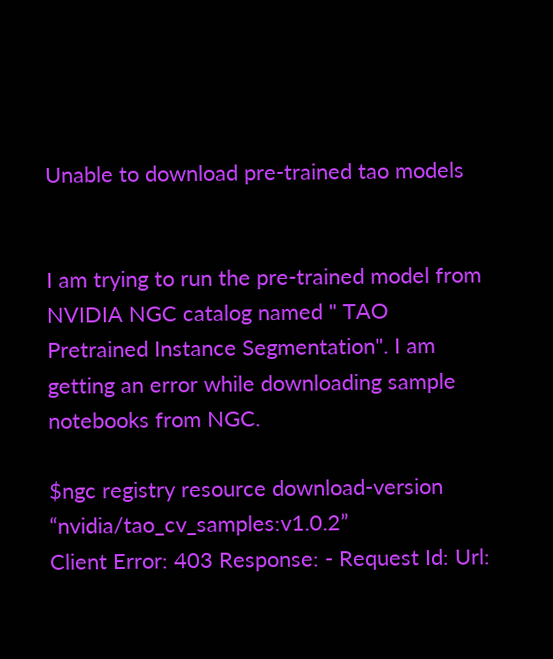Unable to download pre-trained tao models


I am trying to run the pre-trained model from NVIDIA NGC catalog named " TAO Pretrained Instance Segmentation". I am getting an error while downloading sample notebooks from NGC.

$ngc registry resource download-version “nvidia/tao_cv_samples:v1.0.2”
Client Error: 403 Response: - Request Id: Url: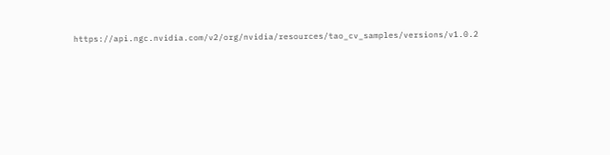https://api.ngc.nvidia.com/v2/org/nvidia/resources/tao_cv_samples/versions/v1.0.2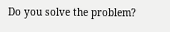Do you solve the problem?